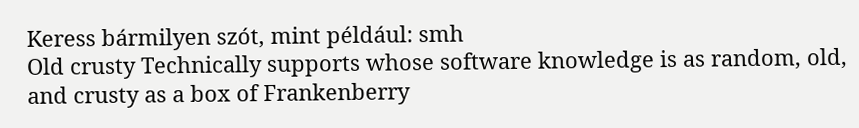Keress bármilyen szót, mint például: smh
Old crusty Technically supports whose software knowledge is as random, old, and crusty as a box of Frankenberry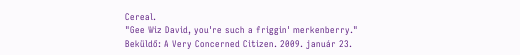Cereal.
"Gee Wiz David, you're such a friggin' merkenberry."
Beküldő: A Very Concerned Citizen. 2009. január 23.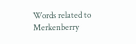Words related to Merkenberry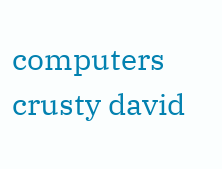computers crusty david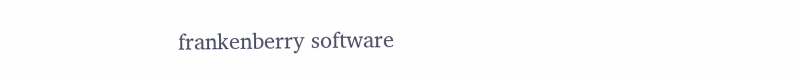frankenberry software